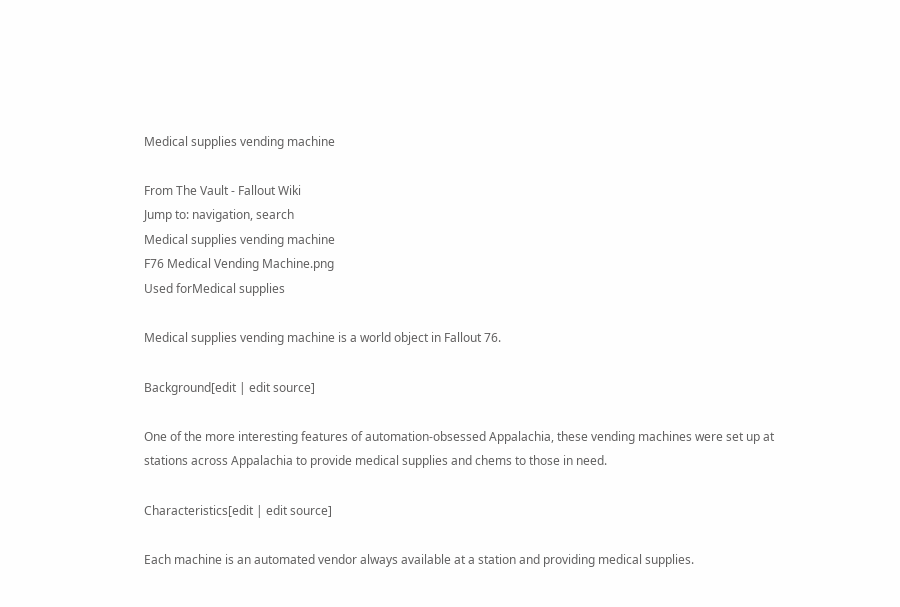Medical supplies vending machine

From The Vault - Fallout Wiki
Jump to: navigation, search
Medical supplies vending machine
F76 Medical Vending Machine.png
Used forMedical supplies

Medical supplies vending machine is a world object in Fallout 76.

Background[edit | edit source]

One of the more interesting features of automation-obsessed Appalachia, these vending machines were set up at stations across Appalachia to provide medical supplies and chems to those in need.

Characteristics[edit | edit source]

Each machine is an automated vendor always available at a station and providing medical supplies.